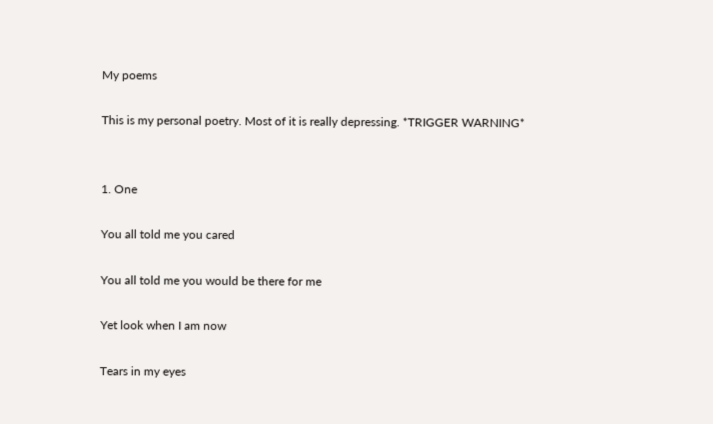My poems

This is my personal poetry. Most of it is really depressing. *TRIGGER WARNING*


1. One

You all told me you cared

You all told me you would be there for me

Yet look when I am now

Tears in my eyes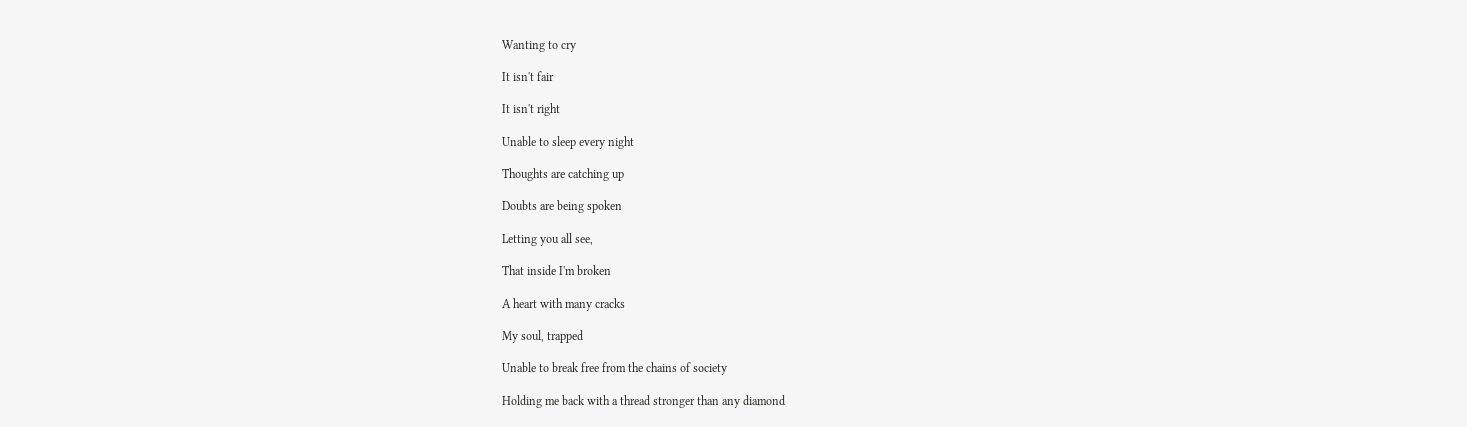Wanting to cry

It isn't fair

It isn't right

Unable to sleep every night

Thoughts are catching up

Doubts are being spoken

Letting you all see,

That inside I'm broken

A heart with many cracks

My soul, trapped

Unable to break free from the chains of society

Holding me back with a thread stronger than any diamond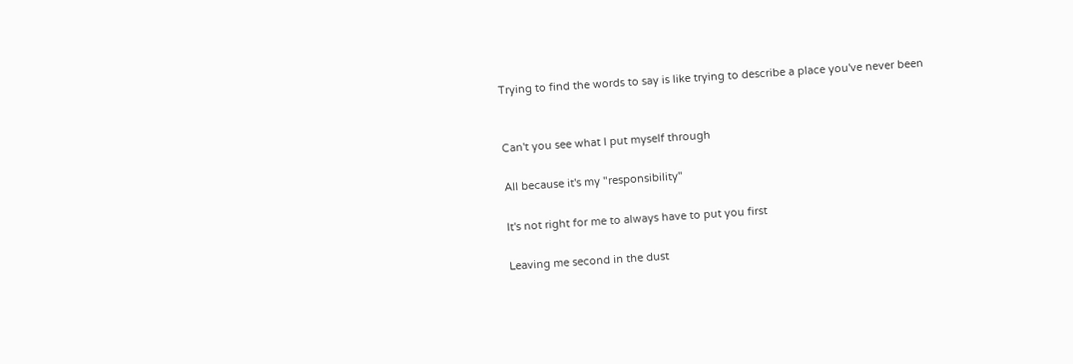Trying to find the words to say is like trying to describe a place you've never been


Can't you see what I put myself through

All because it's my "responsibility"

It's not right for me to always have to put you first

Leaving me second in the dust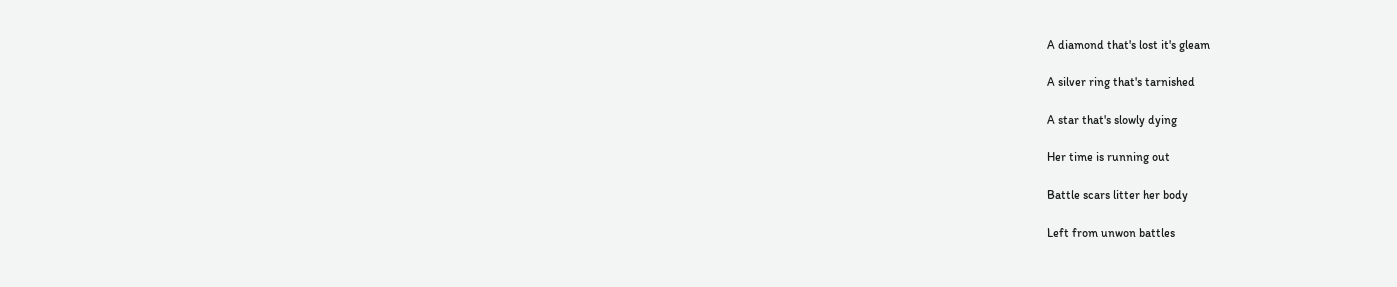A diamond that's lost it's gleam

A silver ring that's tarnished

A star that's slowly dying

Her time is running out

Battle scars litter her body

Left from unwon battles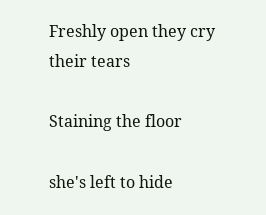Freshly open they cry their tears

Staining the floor

she's left to hide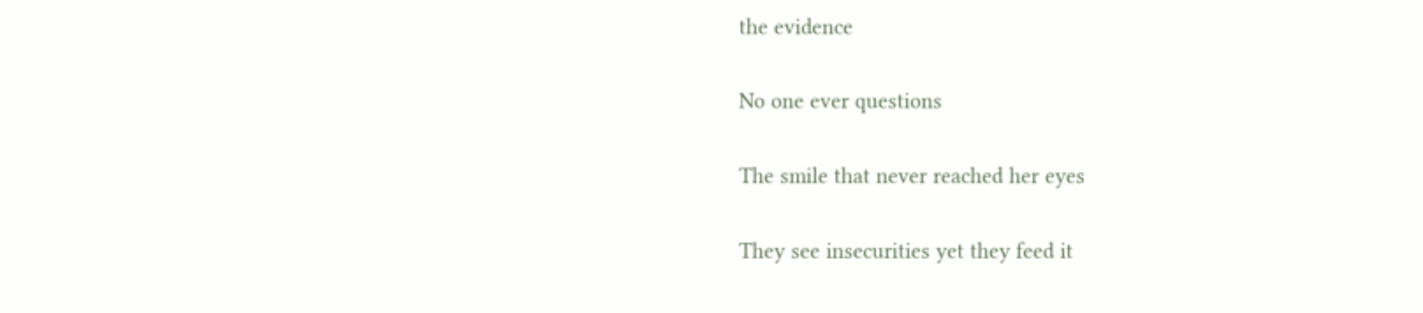the evidence

No one ever questions

The smile that never reached her eyes

They see insecurities yet they feed it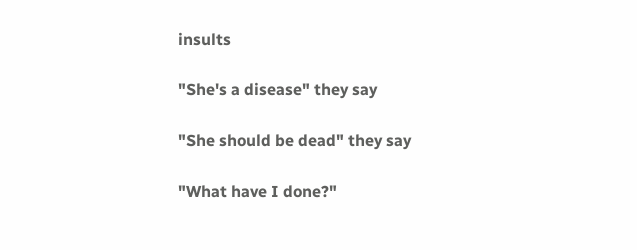insults

"She's a disease" they say

"She should be dead" they say

"What have I done?"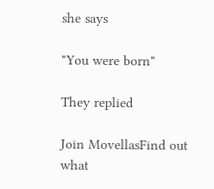she says

"You were born"

They replied

Join MovellasFind out what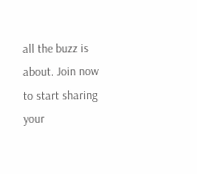all the buzz is about. Join now to start sharing your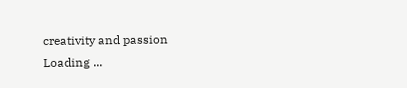creativity and passion
Loading ...